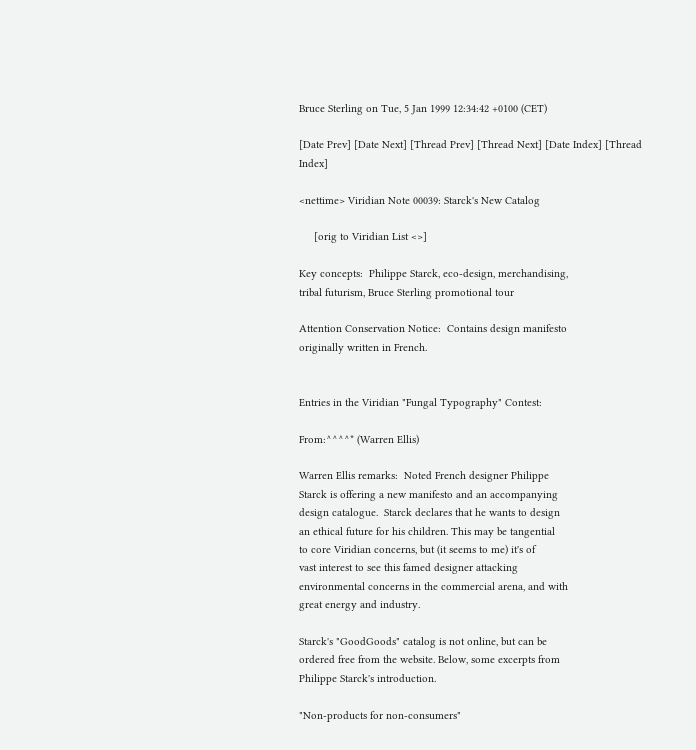Bruce Sterling on Tue, 5 Jan 1999 12:34:42 +0100 (CET)

[Date Prev] [Date Next] [Thread Prev] [Thread Next] [Date Index] [Thread Index]

<nettime> Viridian Note 00039: Starck's New Catalog

     [orig to Viridian List <>]

Key concepts:  Philippe Starck, eco-design, merchandising,
tribal futurism, Bruce Sterling promotional tour

Attention Conservation Notice:  Contains design manifesto
originally written in French.


Entries in the Viridian "Fungal Typography" Contest:

From:^^^^* (Warren Ellis)

Warren Ellis remarks:  Noted French designer Philippe
Starck is offering a new manifesto and an accompanying
design catalogue.  Starck declares that he wants to design
an ethical future for his children. This may be tangential
to core Viridian concerns, but (it seems to me) it's of
vast interest to see this famed designer attacking
environmental concerns in the commercial arena, and with
great energy and industry.

Starck's "GoodGoods" catalog is not online, but can be
ordered free from the website. Below, some excerpts from
Philippe Starck's introduction.

"Non-products for non-consumers"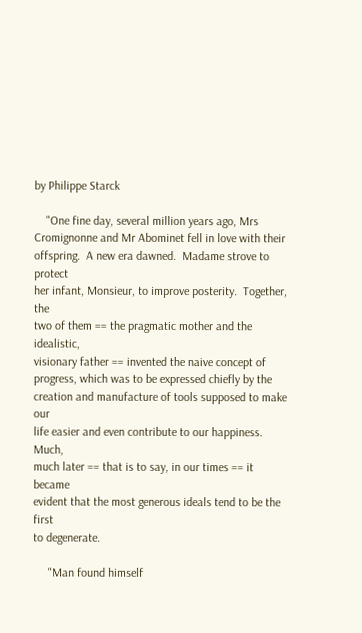by Philippe Starck

    "One fine day, several million years ago, Mrs
Cromignonne and Mr Abominet fell in love with their
offspring.  A new era dawned.  Madame strove to protect
her infant, Monsieur, to improve posterity.  Together, the
two of them == the pragmatic mother and the idealistic,
visionary father == invented the naive concept of
progress, which was to be expressed chiefly by the
creation and manufacture of tools supposed to make our
life easier and even contribute to our happiness.  Much,
much later == that is to say, in our times == it became
evident that the most generous ideals tend to be the first
to degenerate.

     "Man found himself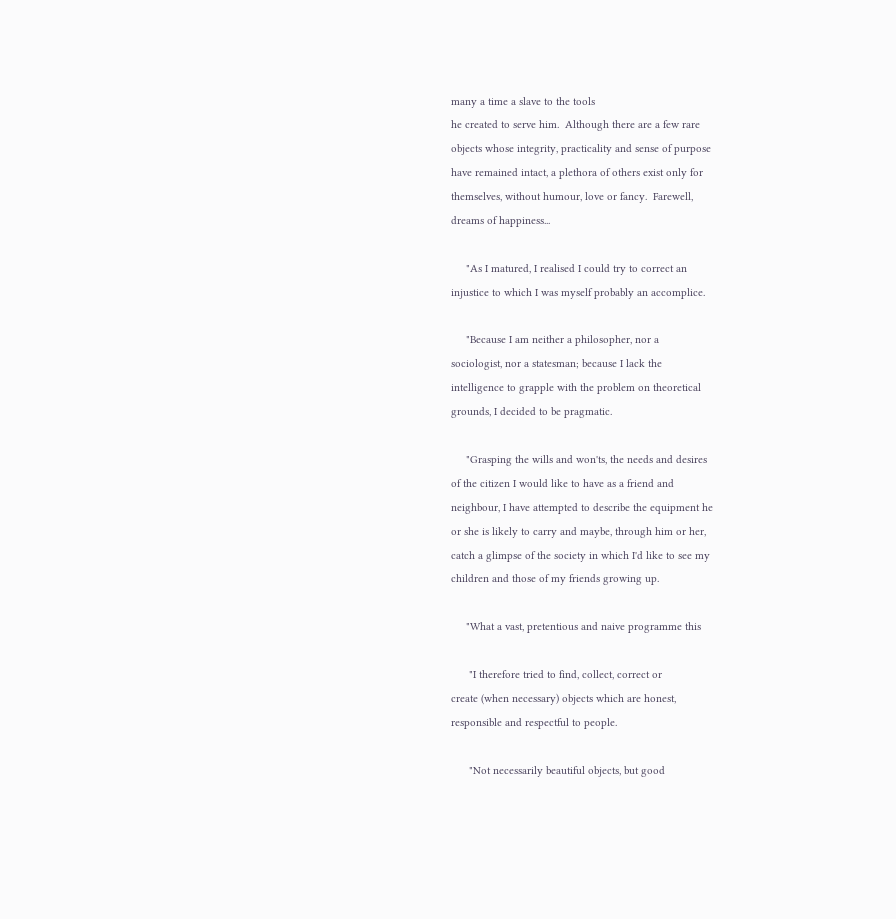many a time a slave to the tools
he created to serve him.  Although there are a few rare
objects whose integrity, practicality and sense of purpose
have remained intact, a plethora of others exist only for
themselves, without humour, love or fancy.  Farewell,
dreams of happiness...

     "As I matured, I realised I could try to correct an
injustice to which I was myself probably an accomplice.

     "Because I am neither a philosopher, nor a
sociologist, nor a statesman; because I lack the
intelligence to grapple with the problem on theoretical
grounds, I decided to be pragmatic.

     "Grasping the wills and won'ts, the needs and desires
of the citizen I would like to have as a friend and
neighbour, I have attempted to describe the equipment he
or she is likely to carry and maybe, through him or her,
catch a glimpse of the society in which I'd like to see my
children and those of my friends growing up.

     "What a vast, pretentious and naive programme this

      "I therefore tried to find, collect, correct or
create (when necessary) objects which are honest,
responsible and respectful to people.

      "Not necessarily beautiful objects, but good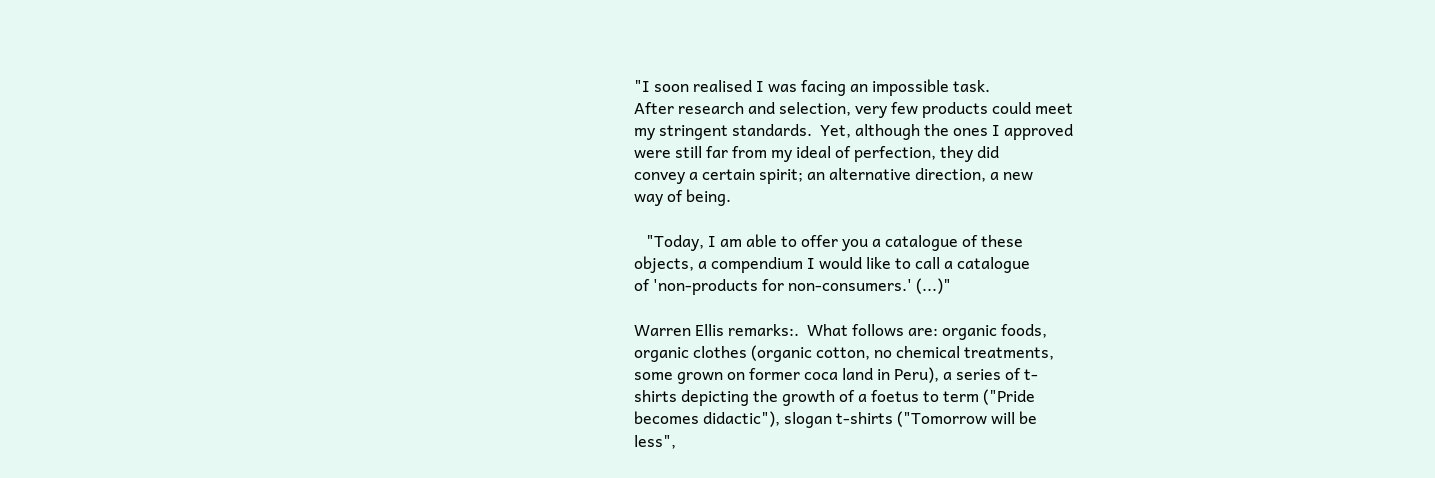"I soon realised I was facing an impossible task.
After research and selection, very few products could meet
my stringent standards.  Yet, although the ones I approved
were still far from my ideal of perfection, they did
convey a certain spirit; an alternative direction, a new
way of being.

   "Today, I am able to offer you a catalogue of these
objects, a compendium I would like to call a catalogue
of 'non-products for non-consumers.' (...)"

Warren Ellis remarks:.  What follows are: organic foods,
organic clothes (organic cotton, no chemical treatments,
some grown on former coca land in Peru), a series of t-
shirts depicting the growth of a foetus to term ("Pride
becomes didactic"), slogan t-shirts ("Tomorrow will be
less",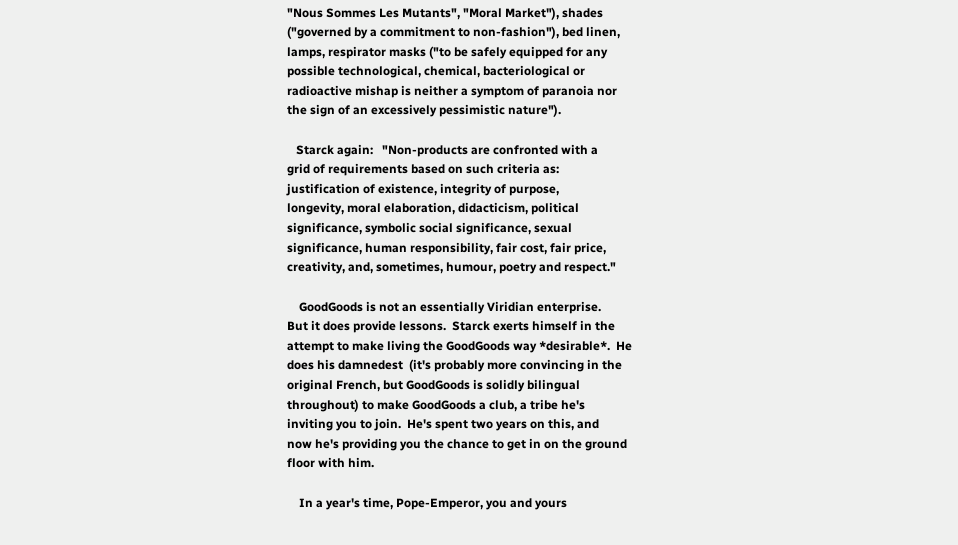"Nous Sommes Les Mutants", "Moral Market"), shades
("governed by a commitment to non-fashion"), bed linen,
lamps, respirator masks ("to be safely equipped for any
possible technological, chemical, bacteriological or
radioactive mishap is neither a symptom of paranoia nor
the sign of an excessively pessimistic nature").

   Starck again:   "Non-products are confronted with a
grid of requirements based on such criteria as:
justification of existence, integrity of purpose,
longevity, moral elaboration, didacticism, political
significance, symbolic social significance, sexual
significance, human responsibility, fair cost, fair price,
creativity, and, sometimes, humour, poetry and respect."

    GoodGoods is not an essentially Viridian enterprise.
But it does provide lessons.  Starck exerts himself in the
attempt to make living the GoodGoods way *desirable*.  He
does his damnedest  (it's probably more convincing in the
original French, but GoodGoods is solidly bilingual
throughout) to make GoodGoods a club, a tribe he's
inviting you to join.  He's spent two years on this, and
now he's providing you the chance to get in on the ground
floor with him.

    In a year's time, Pope-Emperor, you and yours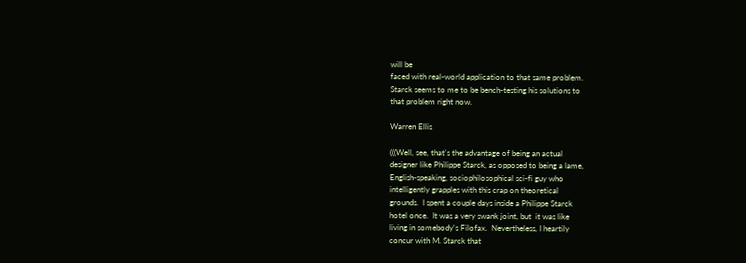will be
faced with real-world application to that same problem.
Starck seems to me to be bench-testing his solutions to
that problem right now.

Warren Ellis

(((Well, see, that's the advantage of being an actual
designer like Philippe Starck, as opposed to being a lame,
English-speaking, sociophilosophical sci-fi guy who
intelligently grapples with this crap on theoretical
grounds.  I spent a couple days inside a Philippe Starck
hotel once.  It was a very swank joint, but  it was like
living in somebody's Filofax.  Nevertheless, I heartily
concur with M. Starck that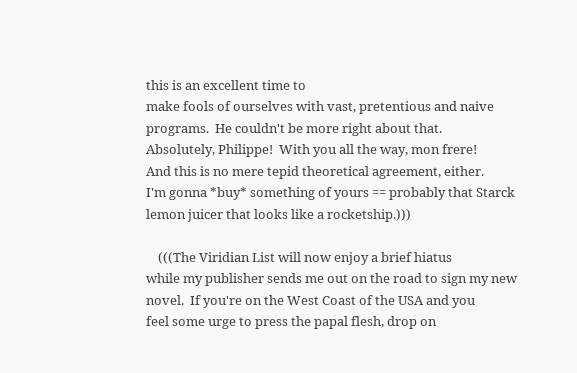this is an excellent time to
make fools of ourselves with vast, pretentious and naive
programs.  He couldn't be more right about that.
Absolutely, Philippe!  With you all the way, mon frere!
And this is no mere tepid theoretical agreement, either.
I'm gonna *buy* something of yours == probably that Starck
lemon juicer that looks like a rocketship.)))

    (((The Viridian List will now enjoy a brief hiatus
while my publisher sends me out on the road to sign my new
novel.  If you're on the West Coast of the USA and you
feel some urge to press the papal flesh, drop on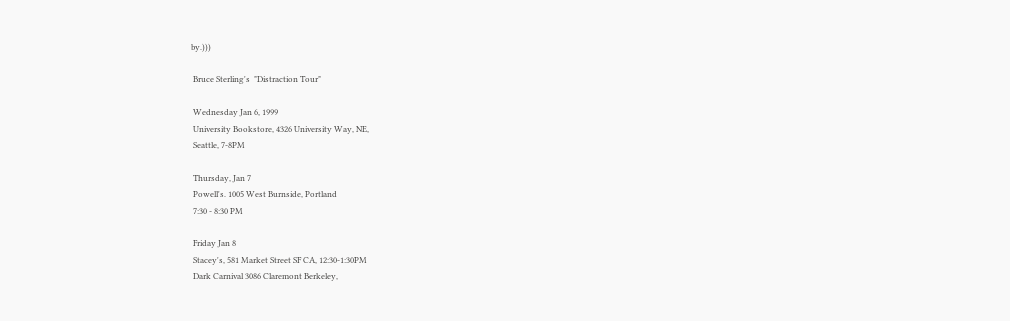by.)))

 Bruce Sterling's  "Distraction Tour"

 Wednesday Jan 6, 1999
 University Bookstore, 4326 University Way, NE,
 Seattle, 7-8PM

 Thursday, Jan 7
 Powell's. 1005 West Burnside, Portland
 7:30 - 8:30 PM

 Friday Jan 8
 Stacey's, 581 Market Street SF CA, 12:30-1:30PM
 Dark Carnival 3086 Claremont Berkeley,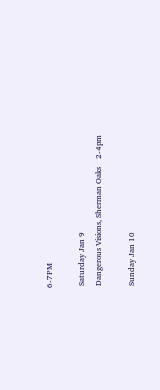6-7PM

 Saturday Jan 9
 Dangerous Visions, Sherman Oaks    2-4pm

 Sunday Jan 10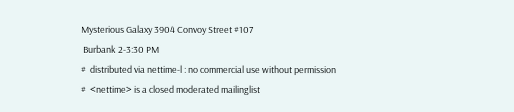Mysterious Galaxy 3904 Convoy Street #107
 Burbank 2-3:30 PM
#  distributed via nettime-l : no commercial use without permission
#  <nettime> is a closed moderated mailinglist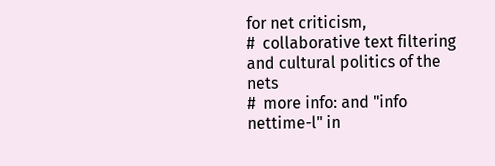for net criticism,
#  collaborative text filtering and cultural politics of the nets
#  more info: and "info nettime-l" in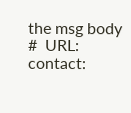the msg body
#  URL:  contact: